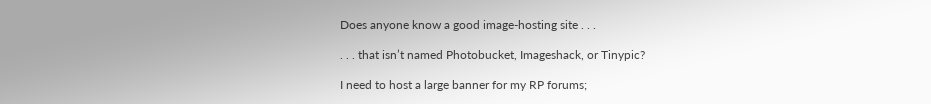Does anyone know a good image-hosting site . . .

. . . that isn’t named Photobucket, Imageshack, or Tinypic?

I need to host a large banner for my RP forums;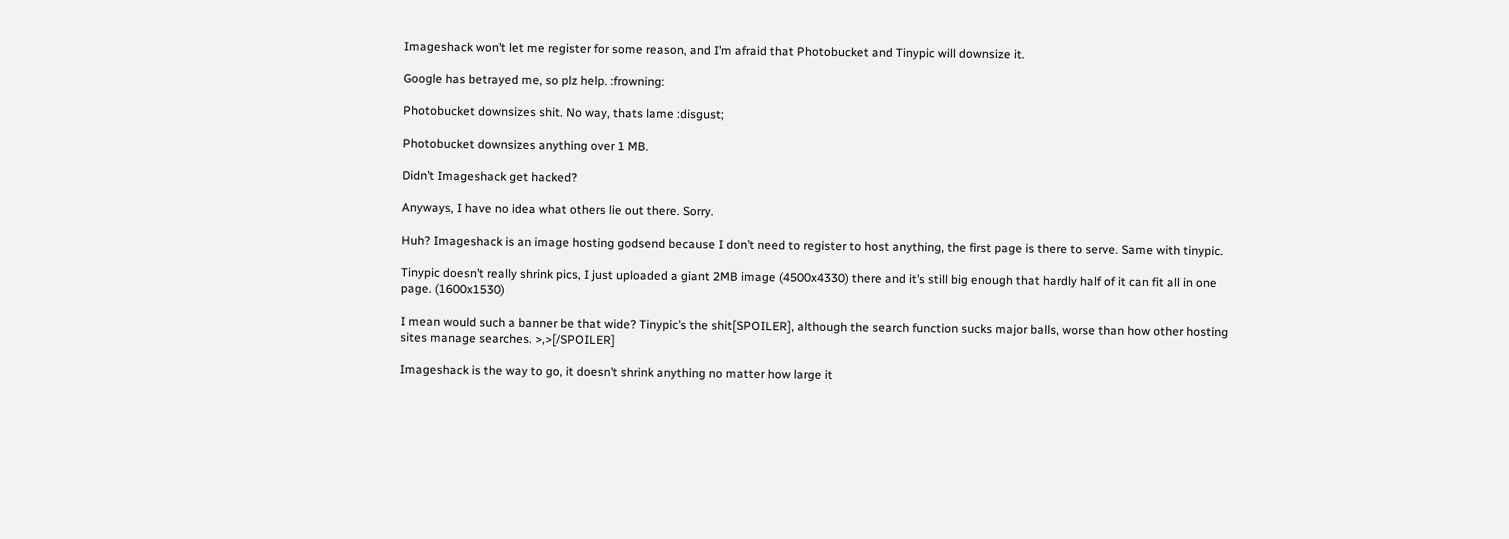Imageshack won’t let me register for some reason, and I’m afraid that Photobucket and Tinypic will downsize it.

Google has betrayed me, so plz help. :frowning:

Photobucket downsizes shit. No way, thats lame :disgust;

Photobucket downsizes anything over 1 MB.

Didn’t Imageshack get hacked?

Anyways, I have no idea what others lie out there. Sorry.

Huh? Imageshack is an image hosting godsend because I don’t need to register to host anything, the first page is there to serve. Same with tinypic.

Tinypic doesn’t really shrink pics, I just uploaded a giant 2MB image (4500x4330) there and it’s still big enough that hardly half of it can fit all in one page. (1600x1530)

I mean would such a banner be that wide? Tinypic’s the shit[SPOILER], although the search function sucks major balls, worse than how other hosting sites manage searches. >,>[/SPOILER]

Imageshack is the way to go, it doesn’t shrink anything no matter how large it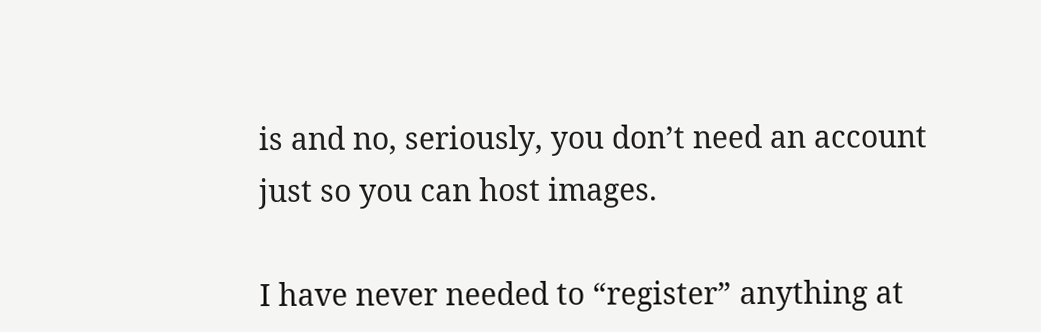is and no, seriously, you don’t need an account just so you can host images.

I have never needed to “register” anything at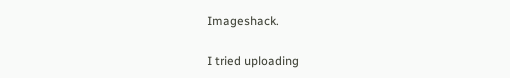Imageshack.

I tried uploading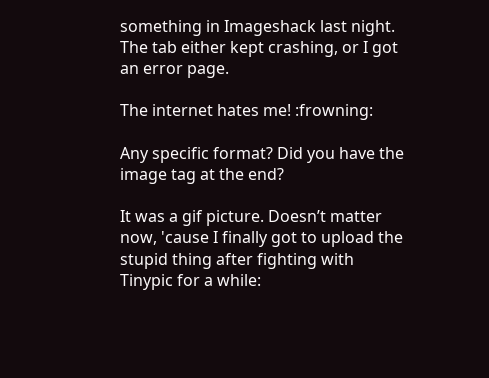something in Imageshack last night. The tab either kept crashing, or I got an error page.

The internet hates me! :frowning:

Any specific format? Did you have the image tag at the end?

It was a gif picture. Doesn’t matter now, 'cause I finally got to upload the stupid thing after fighting with Tinypic for a while: